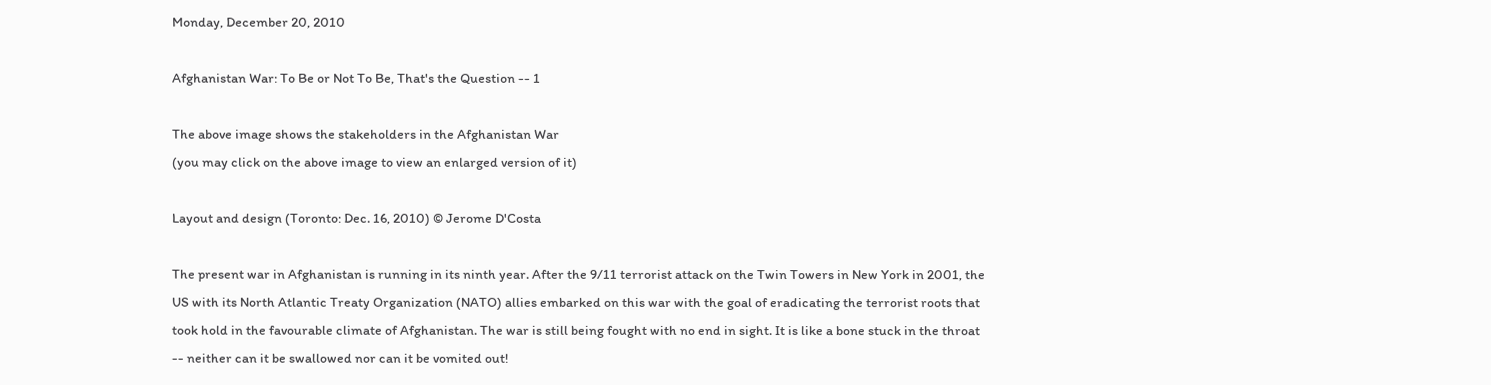Monday, December 20, 2010

Afghanistan War: To Be or Not To Be, That's the Question -- 1

The above image shows the stakeholders in the Afghanistan War
(you may click on the above image to view an enlarged version of it)

Layout and design (Toronto: Dec. 16, 2010) © Jerome D'Costa

The present war in Afghanistan is running in its ninth year. After the 9/11 terrorist attack on the Twin Towers in New York in 2001, the US with its North Atlantic Treaty Organization (NATO) allies embarked on this war with the goal of eradicating the terrorist roots that took hold in the favourable climate of Afghanistan. The war is still being fought with no end in sight. It is like a bone stuck in the throat -- neither can it be swallowed nor can it be vomited out!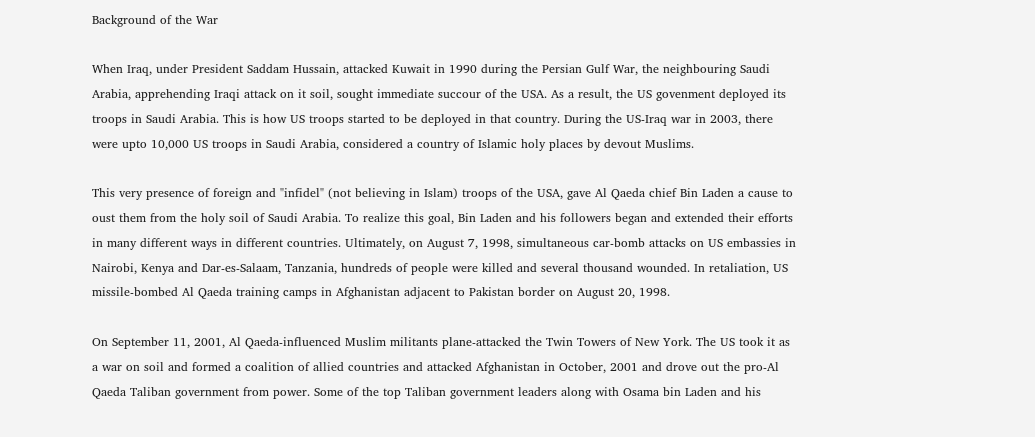Background of the War

When Iraq, under President Saddam Hussain, attacked Kuwait in 1990 during the Persian Gulf War, the neighbouring Saudi Arabia, apprehending Iraqi attack on it soil, sought immediate succour of the USA. As a result, the US govenment deployed its troops in Saudi Arabia. This is how US troops started to be deployed in that country. During the US-Iraq war in 2003, there were upto 10,000 US troops in Saudi Arabia, considered a country of Islamic holy places by devout Muslims.

This very presence of foreign and "infidel" (not believing in Islam) troops of the USA, gave Al Qaeda chief Bin Laden a cause to oust them from the holy soil of Saudi Arabia. To realize this goal, Bin Laden and his followers began and extended their efforts in many different ways in different countries. Ultimately, on August 7, 1998, simultaneous car-bomb attacks on US embassies in Nairobi, Kenya and Dar-es-Salaam, Tanzania, hundreds of people were killed and several thousand wounded. In retaliation, US missile-bombed Al Qaeda training camps in Afghanistan adjacent to Pakistan border on August 20, 1998.

On September 11, 2001, Al Qaeda-influenced Muslim militants plane-attacked the Twin Towers of New York. The US took it as a war on soil and formed a coalition of allied countries and attacked Afghanistan in October, 2001 and drove out the pro-Al Qaeda Taliban government from power. Some of the top Taliban government leaders along with Osama bin Laden and his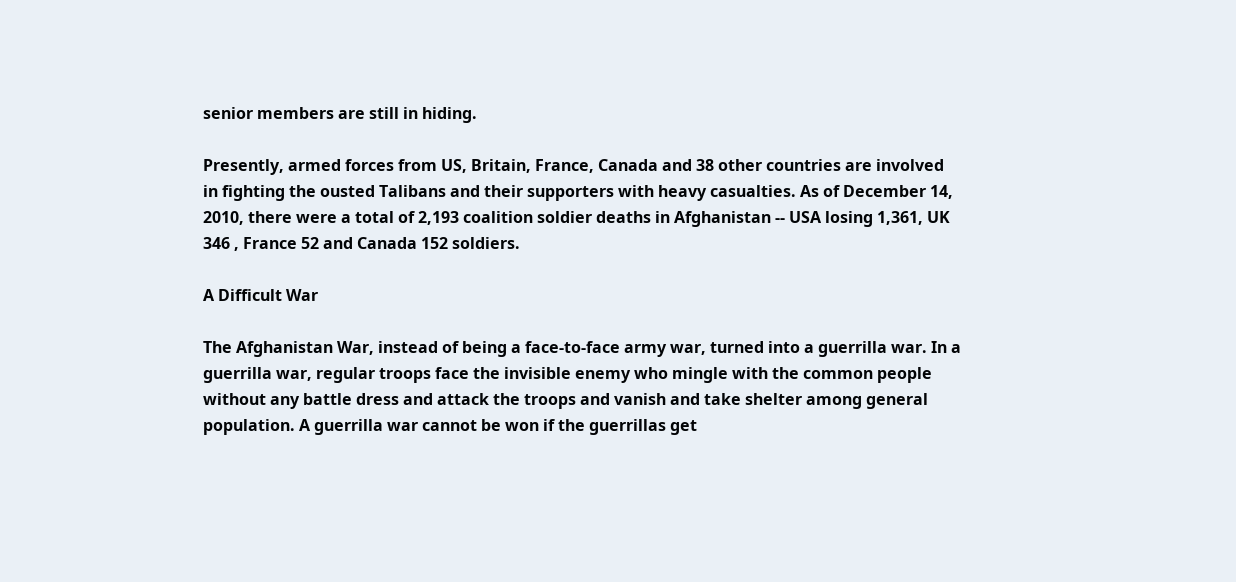senior members are still in hiding.

Presently, armed forces from US, Britain, France, Canada and 38 other countries are involved in fighting the ousted Talibans and their supporters with heavy casualties. As of December 14, 2010, there were a total of 2,193 coalition soldier deaths in Afghanistan -- USA losing 1,361, UK 346 , France 52 and Canada 152 soldiers.

A Difficult War

The Afghanistan War, instead of being a face-to-face army war, turned into a guerrilla war. In a guerrilla war, regular troops face the invisible enemy who mingle with the common people without any battle dress and attack the troops and vanish and take shelter among general population. A guerrilla war cannot be won if the guerrillas get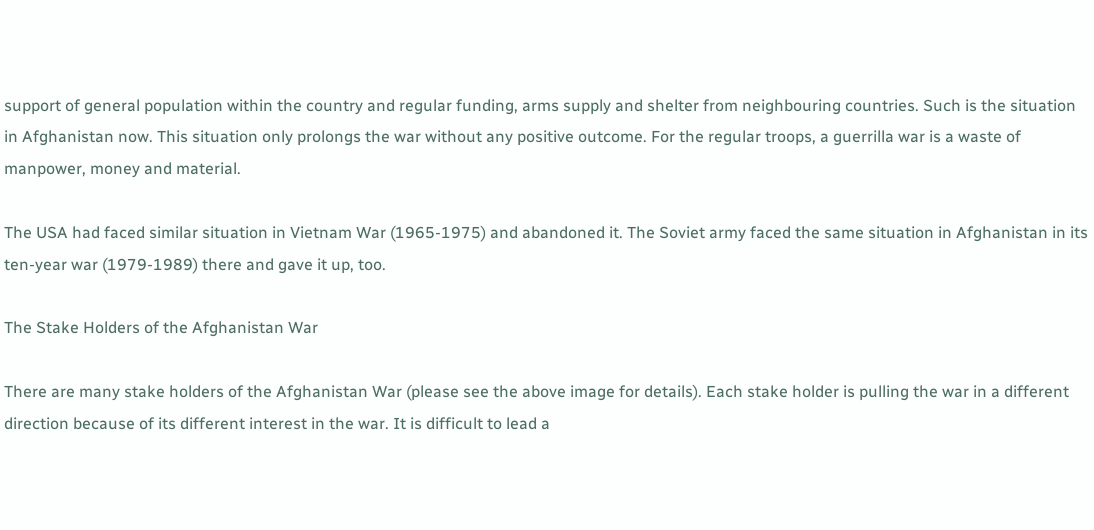support of general population within the country and regular funding, arms supply and shelter from neighbouring countries. Such is the situation in Afghanistan now. This situation only prolongs the war without any positive outcome. For the regular troops, a guerrilla war is a waste of manpower, money and material.

The USA had faced similar situation in Vietnam War (1965-1975) and abandoned it. The Soviet army faced the same situation in Afghanistan in its ten-year war (1979-1989) there and gave it up, too.

The Stake Holders of the Afghanistan War

There are many stake holders of the Afghanistan War (please see the above image for details). Each stake holder is pulling the war in a different direction because of its different interest in the war. It is difficult to lead a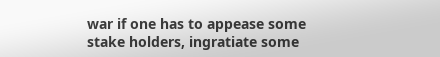war if one has to appease some stake holders, ingratiate some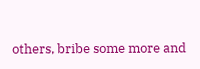others, bribe some more and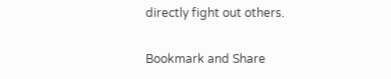directly fight out others.

Bookmark and Share